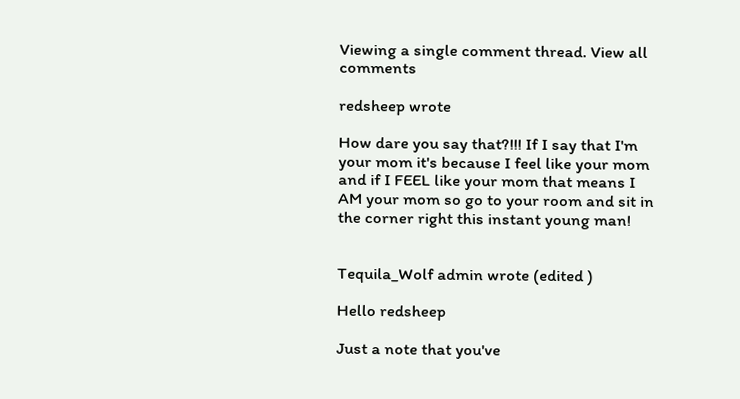Viewing a single comment thread. View all comments

redsheep wrote

How dare you say that?!!! If I say that I'm your mom it's because I feel like your mom and if I FEEL like your mom that means I AM your mom so go to your room and sit in the corner right this instant young man!


Tequila_Wolf admin wrote (edited )

Hello redsheep

Just a note that you've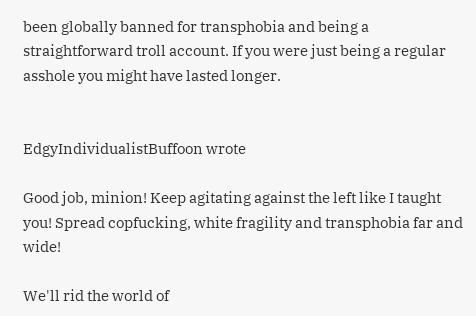been globally banned for transphobia and being a straightforward troll account. If you were just being a regular asshole you might have lasted longer.


EdgyIndividualistBuffoon wrote

Good job, minion! Keep agitating against the left like I taught you! Spread copfucking, white fragility and transphobia far and wide!

We'll rid the world of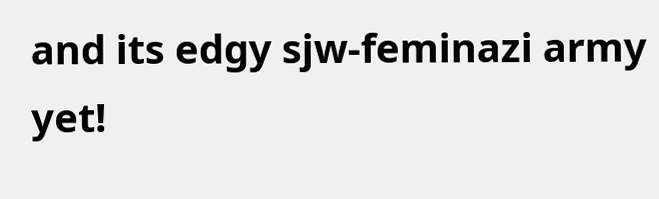and its edgy sjw-feminazi army yet!